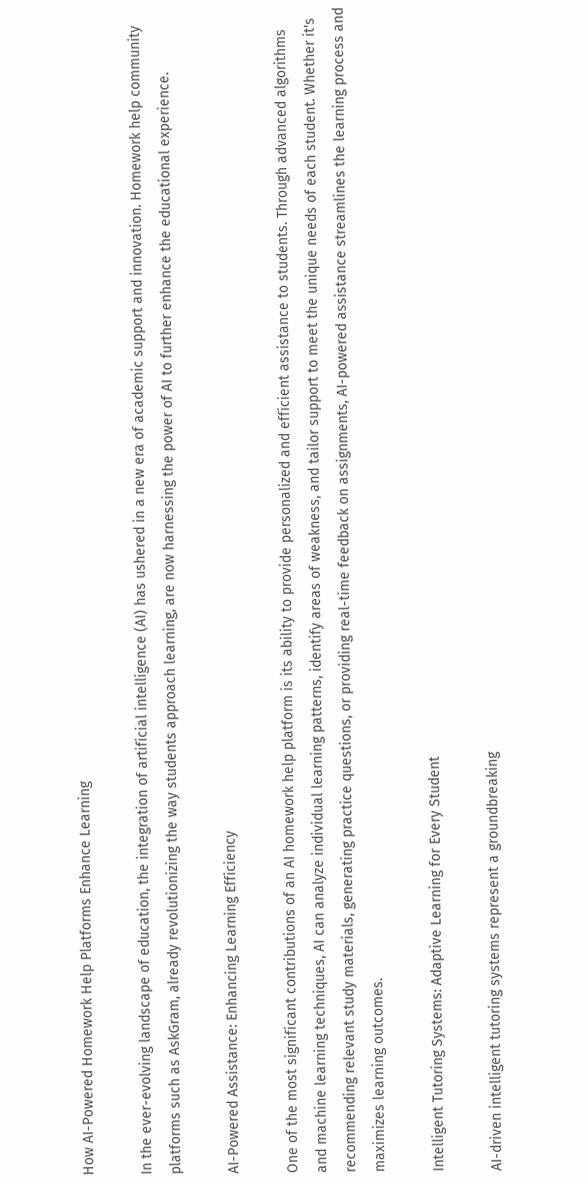How AI-Powered Homework Help Platforms Enhance Learning

In the ever-evolving landscape of education, the integration of artificial intelligence (AI) has ushered in a new era of academic support and innovation. Homework help community platforms such as AskGram, already revolutionizing the way students approach learning, are now harnessing the power of AI to further enhance the educational experience.

AI-Powered Assistance: Enhancing Learning Efficiency

One of the most significant contributions of an AI homework help platform is its ability to provide personalized and efficient assistance to students. Through advanced algorithms and machine learning techniques, AI can analyze individual learning patterns, identify areas of weakness, and tailor support to meet the unique needs of each student. Whether it's recommending relevant study materials, generating practice questions, or providing real-time feedback on assignments, AI-powered assistance streamlines the learning process and maximizes learning outcomes.

Intelligent Tutoring Systems: Adaptive Learning for Every Student

AI-driven intelligent tutoring systems represent a groundbreaking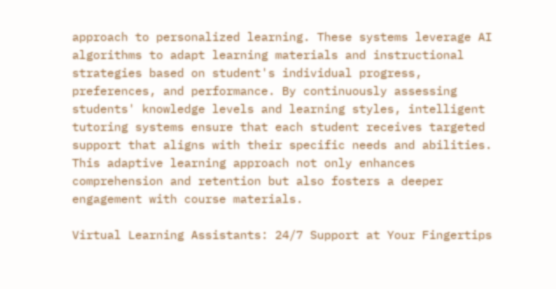approach to personalized learning. These systems leverage AI algorithms to adapt learning materials and instructional strategies based on student's individual progress, preferences, and performance. By continuously assessing students' knowledge levels and learning styles, intelligent tutoring systems ensure that each student receives targeted support that aligns with their specific needs and abilities. This adaptive learning approach not only enhances comprehension and retention but also fosters a deeper engagement with course materials.

Virtual Learning Assistants: 24/7 Support at Your Fingertips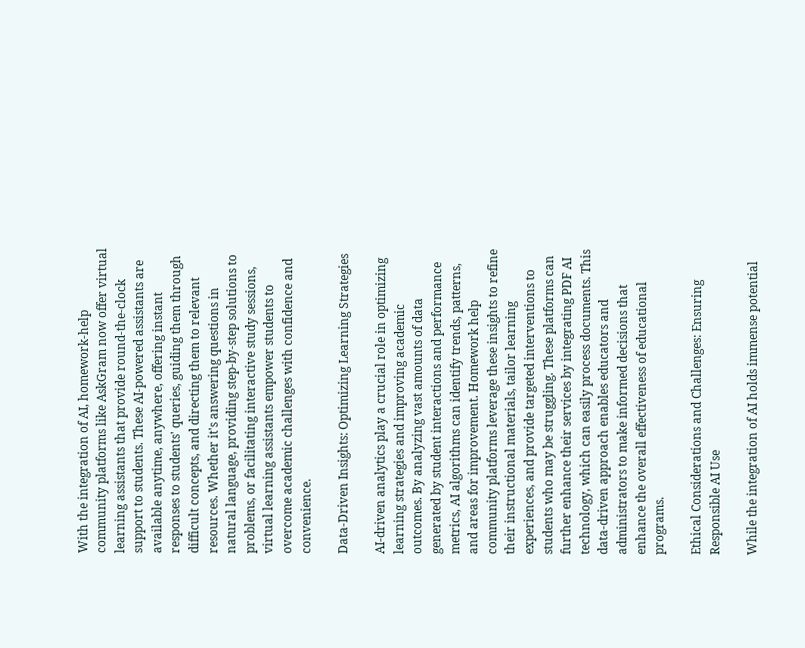With the integration of AI, homework-help community platforms like AskGram now offer virtual learning assistants that provide round-the-clock support to students. These AI-powered assistants are available anytime, anywhere, offering instant responses to students' queries, guiding them through difficult concepts, and directing them to relevant resources. Whether it's answering questions in natural language, providing step-by-step solutions to problems, or facilitating interactive study sessions, virtual learning assistants empower students to overcome academic challenges with confidence and convenience.

Data-Driven Insights: Optimizing Learning Strategies

AI-driven analytics play a crucial role in optimizing learning strategies and improving academic outcomes. By analyzing vast amounts of data generated by student interactions and performance metrics, AI algorithms can identify trends, patterns, and areas for improvement. Homework help community platforms leverage these insights to refine their instructional materials, tailor learning experiences, and provide targeted interventions to students who may be struggling. These platforms can further enhance their services by integrating PDF AI technology, which can easily process documents. This data-driven approach enables educators and administrators to make informed decisions that enhance the overall effectiveness of educational programs.

Ethical Considerations and Challenges: Ensuring Responsible AI Use

While the integration of AI holds immense potential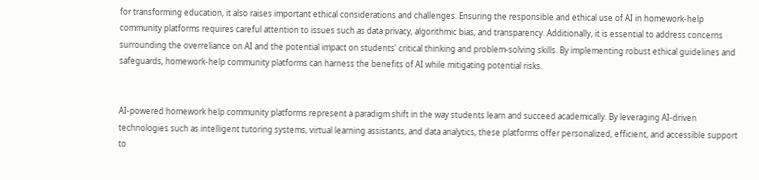for transforming education, it also raises important ethical considerations and challenges. Ensuring the responsible and ethical use of AI in homework-help community platforms requires careful attention to issues such as data privacy, algorithmic bias, and transparency. Additionally, it is essential to address concerns surrounding the overreliance on AI and the potential impact on students' critical thinking and problem-solving skills. By implementing robust ethical guidelines and safeguards, homework-help community platforms can harness the benefits of AI while mitigating potential risks.


AI-powered homework help community platforms represent a paradigm shift in the way students learn and succeed academically. By leveraging AI-driven technologies such as intelligent tutoring systems, virtual learning assistants, and data analytics, these platforms offer personalized, efficient, and accessible support to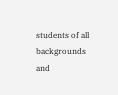students of all backgrounds and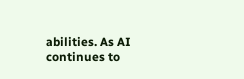abilities. As AI continues to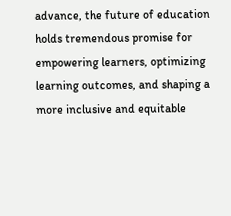advance, the future of education holds tremendous promise for empowering learners, optimizing learning outcomes, and shaping a more inclusive and equitable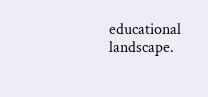educational landscape.